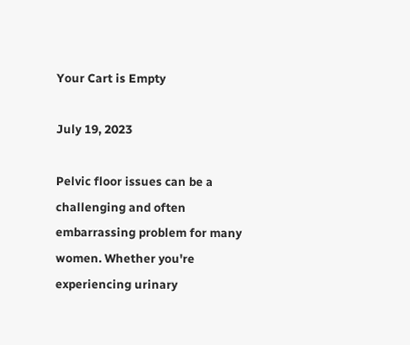Your Cart is Empty

July 19, 2023

Pelvic floor issues can be a challenging and often embarrassing problem for many women. Whether you're experiencing urinary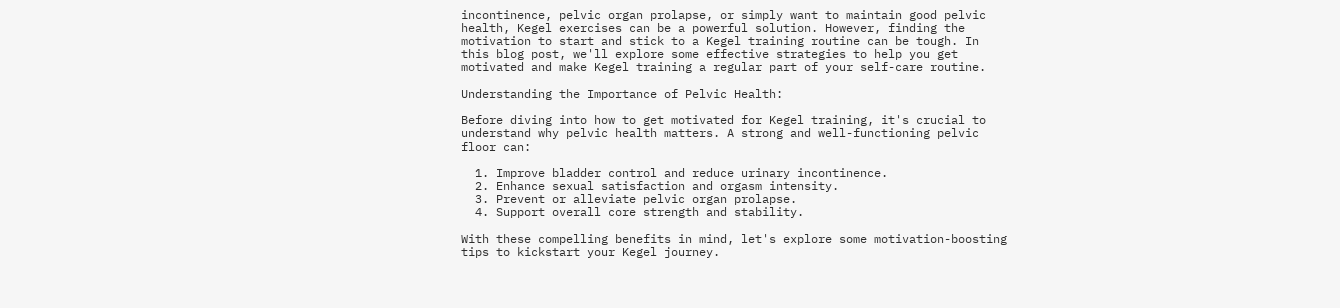incontinence, pelvic organ prolapse, or simply want to maintain good pelvic health, Kegel exercises can be a powerful solution. However, finding the motivation to start and stick to a Kegel training routine can be tough. In this blog post, we'll explore some effective strategies to help you get motivated and make Kegel training a regular part of your self-care routine.

Understanding the Importance of Pelvic Health:

Before diving into how to get motivated for Kegel training, it's crucial to understand why pelvic health matters. A strong and well-functioning pelvic floor can:

  1. Improve bladder control and reduce urinary incontinence.
  2. Enhance sexual satisfaction and orgasm intensity.
  3. Prevent or alleviate pelvic organ prolapse.
  4. Support overall core strength and stability.

With these compelling benefits in mind, let's explore some motivation-boosting tips to kickstart your Kegel journey.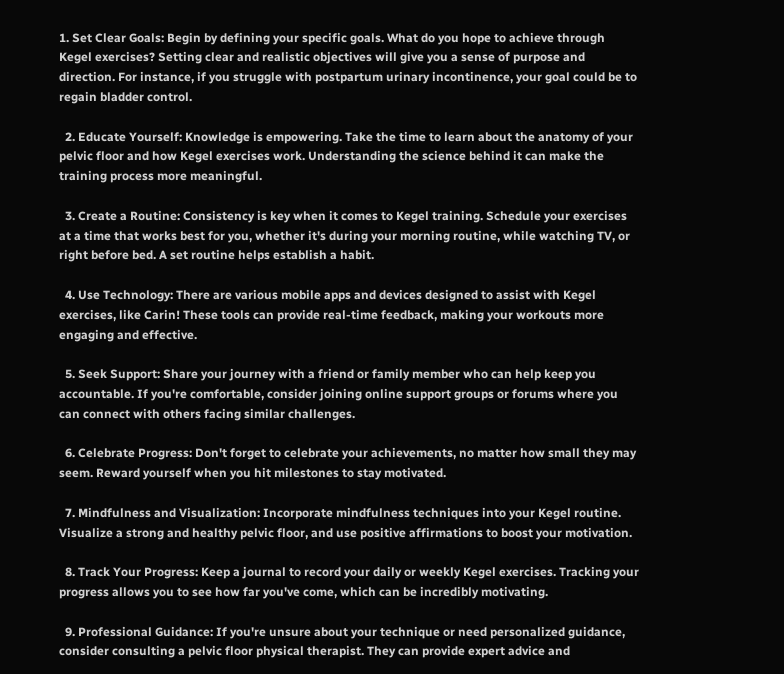1. Set Clear Goals: Begin by defining your specific goals. What do you hope to achieve through Kegel exercises? Setting clear and realistic objectives will give you a sense of purpose and direction. For instance, if you struggle with postpartum urinary incontinence, your goal could be to regain bladder control.

  2. Educate Yourself: Knowledge is empowering. Take the time to learn about the anatomy of your pelvic floor and how Kegel exercises work. Understanding the science behind it can make the training process more meaningful.

  3. Create a Routine: Consistency is key when it comes to Kegel training. Schedule your exercises at a time that works best for you, whether it's during your morning routine, while watching TV, or right before bed. A set routine helps establish a habit.

  4. Use Technology: There are various mobile apps and devices designed to assist with Kegel exercises, like Carin! These tools can provide real-time feedback, making your workouts more engaging and effective.

  5. Seek Support: Share your journey with a friend or family member who can help keep you accountable. If you're comfortable, consider joining online support groups or forums where you can connect with others facing similar challenges.

  6. Celebrate Progress: Don't forget to celebrate your achievements, no matter how small they may seem. Reward yourself when you hit milestones to stay motivated.

  7. Mindfulness and Visualization: Incorporate mindfulness techniques into your Kegel routine. Visualize a strong and healthy pelvic floor, and use positive affirmations to boost your motivation.

  8. Track Your Progress: Keep a journal to record your daily or weekly Kegel exercises. Tracking your progress allows you to see how far you've come, which can be incredibly motivating.

  9. Professional Guidance: If you're unsure about your technique or need personalized guidance, consider consulting a pelvic floor physical therapist. They can provide expert advice and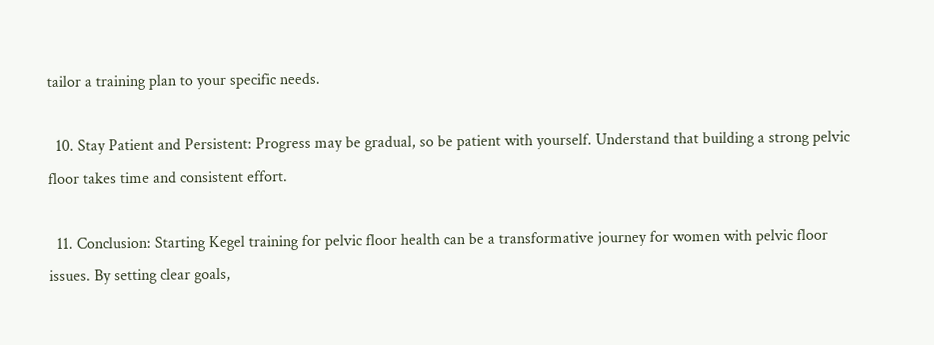tailor a training plan to your specific needs.

  10. Stay Patient and Persistent: Progress may be gradual, so be patient with yourself. Understand that building a strong pelvic floor takes time and consistent effort.

  11. Conclusion: Starting Kegel training for pelvic floor health can be a transformative journey for women with pelvic floor issues. By setting clear goals,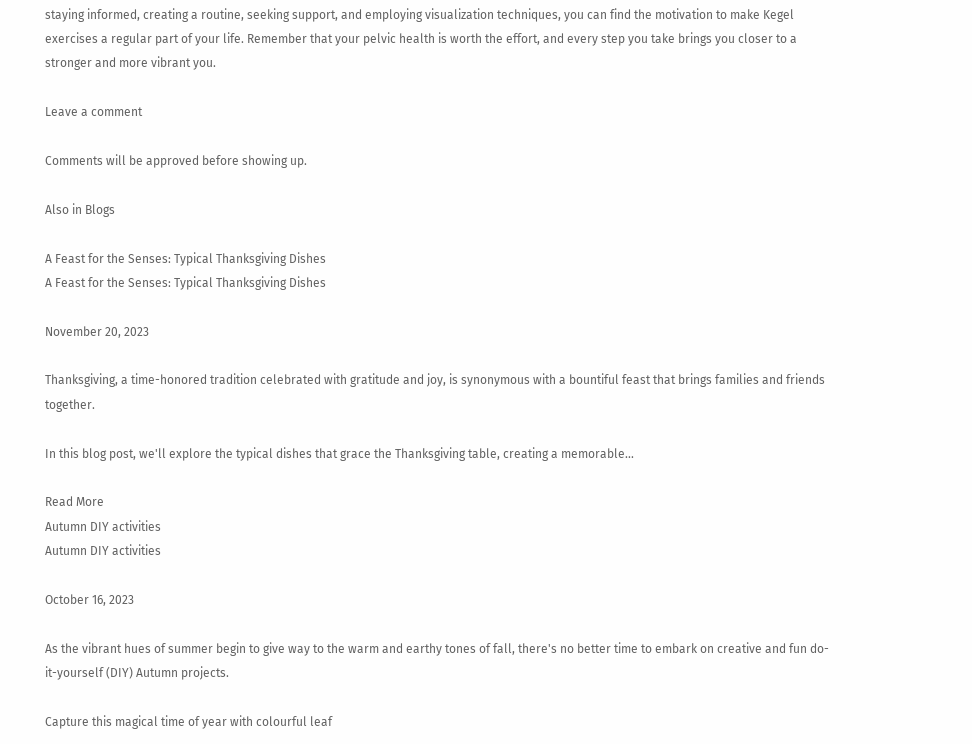staying informed, creating a routine, seeking support, and employing visualization techniques, you can find the motivation to make Kegel exercises a regular part of your life. Remember that your pelvic health is worth the effort, and every step you take brings you closer to a stronger and more vibrant you.

Leave a comment

Comments will be approved before showing up.

Also in Blogs

A Feast for the Senses: Typical Thanksgiving Dishes
A Feast for the Senses: Typical Thanksgiving Dishes

November 20, 2023

Thanksgiving, a time-honored tradition celebrated with gratitude and joy, is synonymous with a bountiful feast that brings families and friends together.

In this blog post, we'll explore the typical dishes that grace the Thanksgiving table, creating a memorable...

Read More
Autumn DIY activities
Autumn DIY activities

October 16, 2023

As the vibrant hues of summer begin to give way to the warm and earthy tones of fall, there's no better time to embark on creative and fun do-it-yourself (DIY) Autumn projects.

Capture this magical time of year with colourful leaf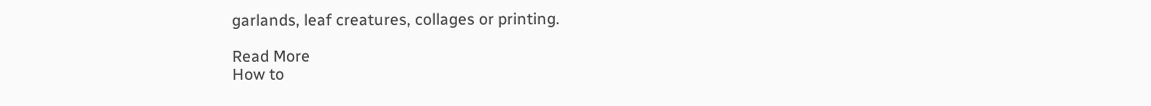garlands, leaf creatures, collages or printing.

Read More
How to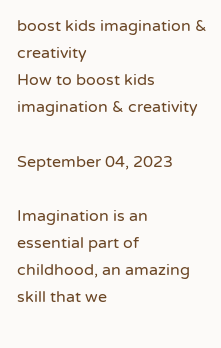boost kids imagination & creativity
How to boost kids imagination & creativity

September 04, 2023

Imagination is an essential part of childhood, an amazing skill that we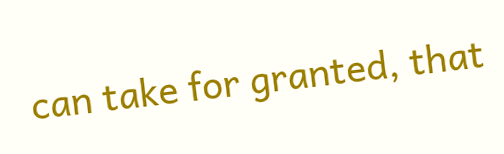can take for granted, that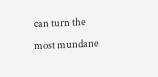can turn the most mundane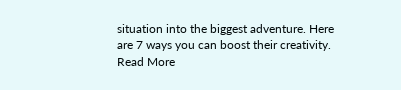situation into the biggest adventure. Here are 7 ways you can boost their creativity.
Read More